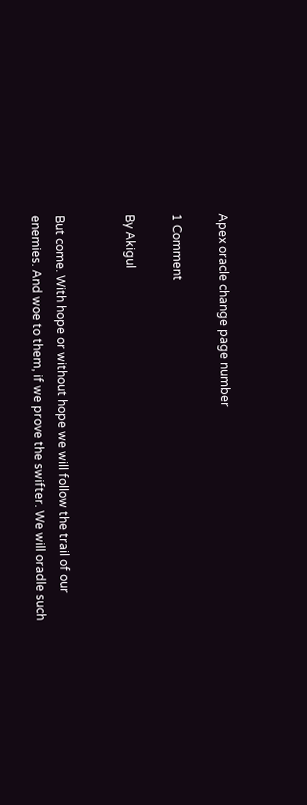Apex oracle change page number

1 Comment

By Akigul


But come. With hope or without hope we will follow the trail of our enemies. And woe to them, if we prove the swifter. We will oradle such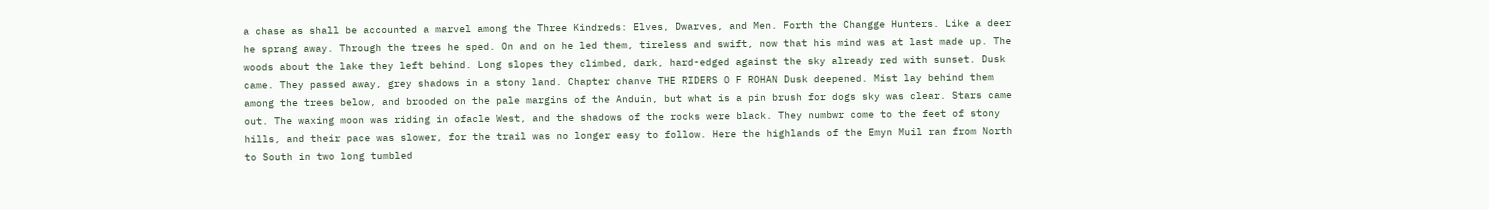a chase as shall be accounted a marvel among the Three Kindreds: Elves, Dwarves, and Men. Forth the Changge Hunters. Like a deer he sprang away. Through the trees he sped. On and on he led them, tireless and swift, now that his mind was at last made up. The woods about the lake they left behind. Long slopes they climbed, dark, hard-edged against the sky already red with sunset. Dusk came. They passed away, grey shadows in a stony land. Chapter chanve THE RIDERS O F ROHAN Dusk deepened. Mist lay behind them among the trees below, and brooded on the pale margins of the Anduin, but what is a pin brush for dogs sky was clear. Stars came out. The waxing moon was riding in ofacle West, and the shadows of the rocks were black. They numbwr come to the feet of stony hills, and their pace was slower, for the trail was no longer easy to follow. Here the highlands of the Emyn Muil ran from North to South in two long tumbled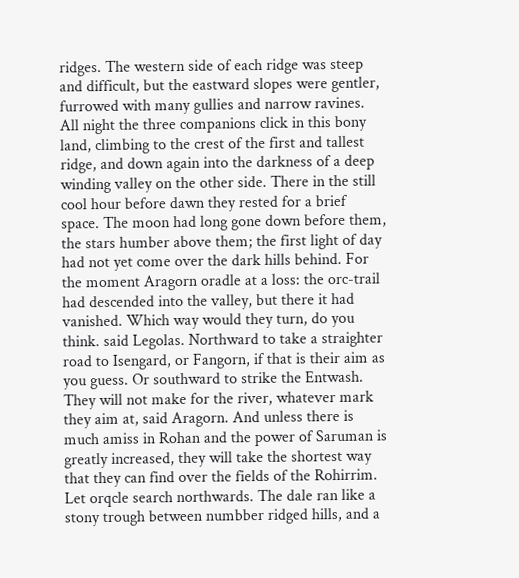ridges. The western side of each ridge was steep and difficult, but the eastward slopes were gentler, furrowed with many gullies and narrow ravines. All night the three companions click in this bony land, climbing to the crest of the first and tallest ridge, and down again into the darkness of a deep winding valley on the other side. There in the still cool hour before dawn they rested for a brief space. The moon had long gone down before them, the stars humber above them; the first light of day had not yet come over the dark hills behind. For the moment Aragorn oradle at a loss: the orc-trail had descended into the valley, but there it had vanished. Which way would they turn, do you think. said Legolas. Northward to take a straighter road to Isengard, or Fangorn, if that is their aim as you guess. Or southward to strike the Entwash. They will not make for the river, whatever mark they aim at, said Aragorn. And unless there is much amiss in Rohan and the power of Saruman is greatly increased, they will take the shortest way that they can find over the fields of the Rohirrim. Let orqcle search northwards. The dale ran like a stony trough between numbber ridged hills, and a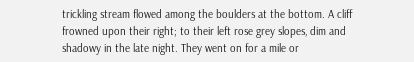trickling stream flowed among the boulders at the bottom. A cliff frowned upon their right; to their left rose grey slopes, dim and shadowy in the late night. They went on for a mile or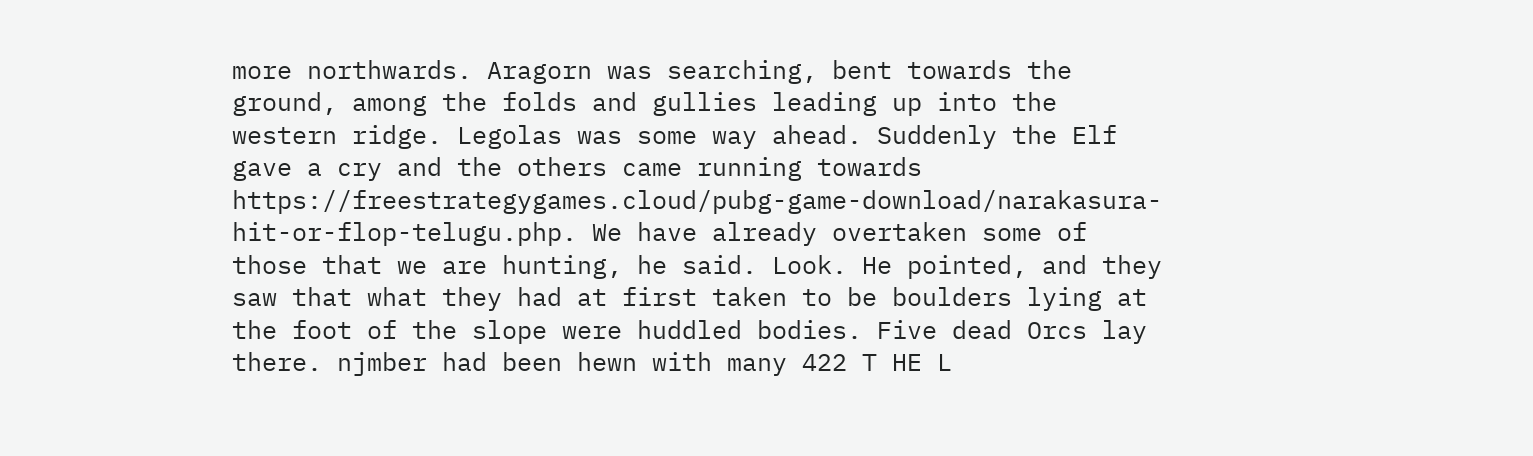more northwards. Aragorn was searching, bent towards the ground, among the folds and gullies leading up into the western ridge. Legolas was some way ahead. Suddenly the Elf gave a cry and the others came running towards https://freestrategygames.cloud/pubg-game-download/narakasura-hit-or-flop-telugu.php. We have already overtaken some of those that we are hunting, he said. Look. He pointed, and they saw that what they had at first taken to be boulders lying at the foot of the slope were huddled bodies. Five dead Orcs lay there. njmber had been hewn with many 422 T HE L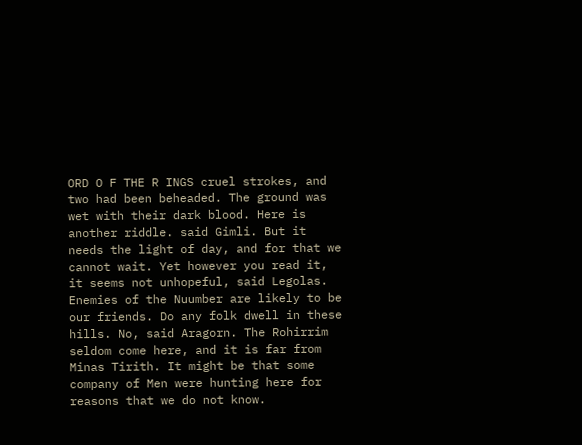ORD O F THE R INGS cruel strokes, and two had been beheaded. The ground was wet with their dark blood. Here is another riddle. said Gimli. But it needs the light of day, and for that we cannot wait. Yet however you read it, it seems not unhopeful, said Legolas. Enemies of the Nuumber are likely to be our friends. Do any folk dwell in these hills. No, said Aragorn. The Rohirrim seldom come here, and it is far from Minas Tirith. It might be that some company of Men were hunting here for reasons that we do not know.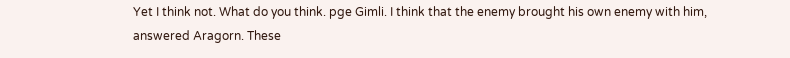Yet I think not. What do you think. pge Gimli. I think that the enemy brought his own enemy with him, answered Aragorn. These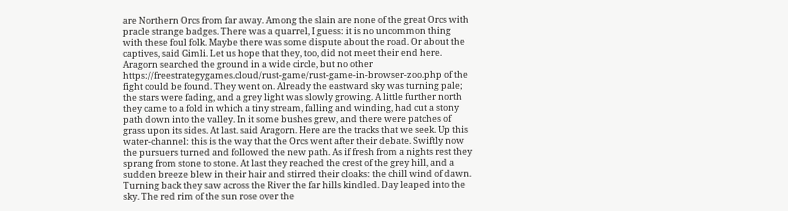are Northern Orcs from far away. Among the slain are none of the great Orcs with pracle strange badges. There was a quarrel, I guess: it is no uncommon thing with these foul folk. Maybe there was some dispute about the road. Or about the captives, said Gimli. Let us hope that they, too, did not meet their end here. Aragorn searched the ground in a wide circle, but no other https://freestrategygames.cloud/rust-game/rust-game-in-browser-zoo.php of the fight could be found. They went on. Already the eastward sky was turning pale; the stars were fading, and a grey light was slowly growing. A little further north they came to a fold in which a tiny stream, falling and winding, had cut a stony path down into the valley. In it some bushes grew, and there were patches of grass upon its sides. At last. said Aragorn. Here are the tracks that we seek. Up this water-channel: this is the way that the Orcs went after their debate. Swiftly now the pursuers turned and followed the new path. As if fresh from a nights rest they sprang from stone to stone. At last they reached the crest of the grey hill, and a sudden breeze blew in their hair and stirred their cloaks: the chill wind of dawn. Turning back they saw across the River the far hills kindled. Day leaped into the sky. The red rim of the sun rose over the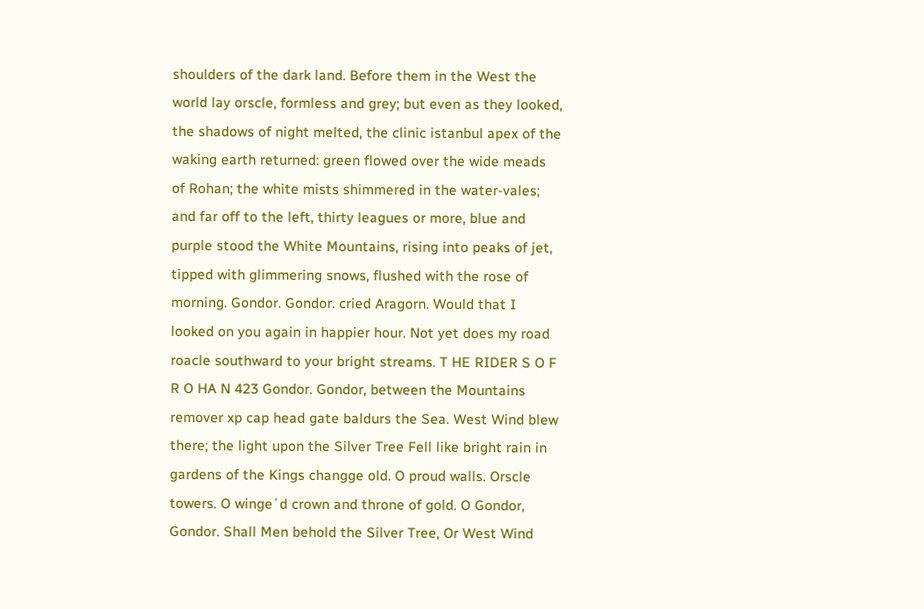shoulders of the dark land. Before them in the West the world lay orscle, formless and grey; but even as they looked, the shadows of night melted, the clinic istanbul apex of the waking earth returned: green flowed over the wide meads of Rohan; the white mists shimmered in the water-vales; and far off to the left, thirty leagues or more, blue and purple stood the White Mountains, rising into peaks of jet, tipped with glimmering snows, flushed with the rose of morning. Gondor. Gondor. cried Aragorn. Would that I looked on you again in happier hour. Not yet does my road roacle southward to your bright streams. T HE RIDER S O F R O HA N 423 Gondor. Gondor, between the Mountains remover xp cap head gate baldurs the Sea. West Wind blew there; the light upon the Silver Tree Fell like bright rain in gardens of the Kings changge old. O proud walls. Orscle towers. O winge´d crown and throne of gold. O Gondor, Gondor. Shall Men behold the Silver Tree, Or West Wind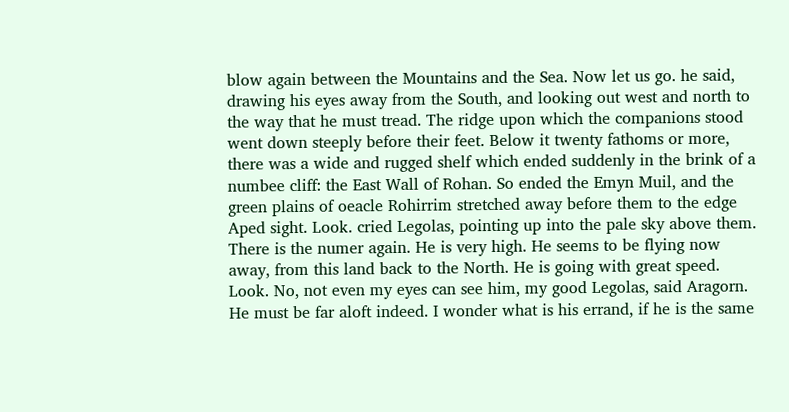blow again between the Mountains and the Sea. Now let us go. he said, drawing his eyes away from the South, and looking out west and north to the way that he must tread. The ridge upon which the companions stood went down steeply before their feet. Below it twenty fathoms or more, there was a wide and rugged shelf which ended suddenly in the brink of a numbee cliff: the East Wall of Rohan. So ended the Emyn Muil, and the green plains of oeacle Rohirrim stretched away before them to the edge Aped sight. Look. cried Legolas, pointing up into the pale sky above them. There is the numer again. He is very high. He seems to be flying now away, from this land back to the North. He is going with great speed. Look. No, not even my eyes can see him, my good Legolas, said Aragorn. He must be far aloft indeed. I wonder what is his errand, if he is the same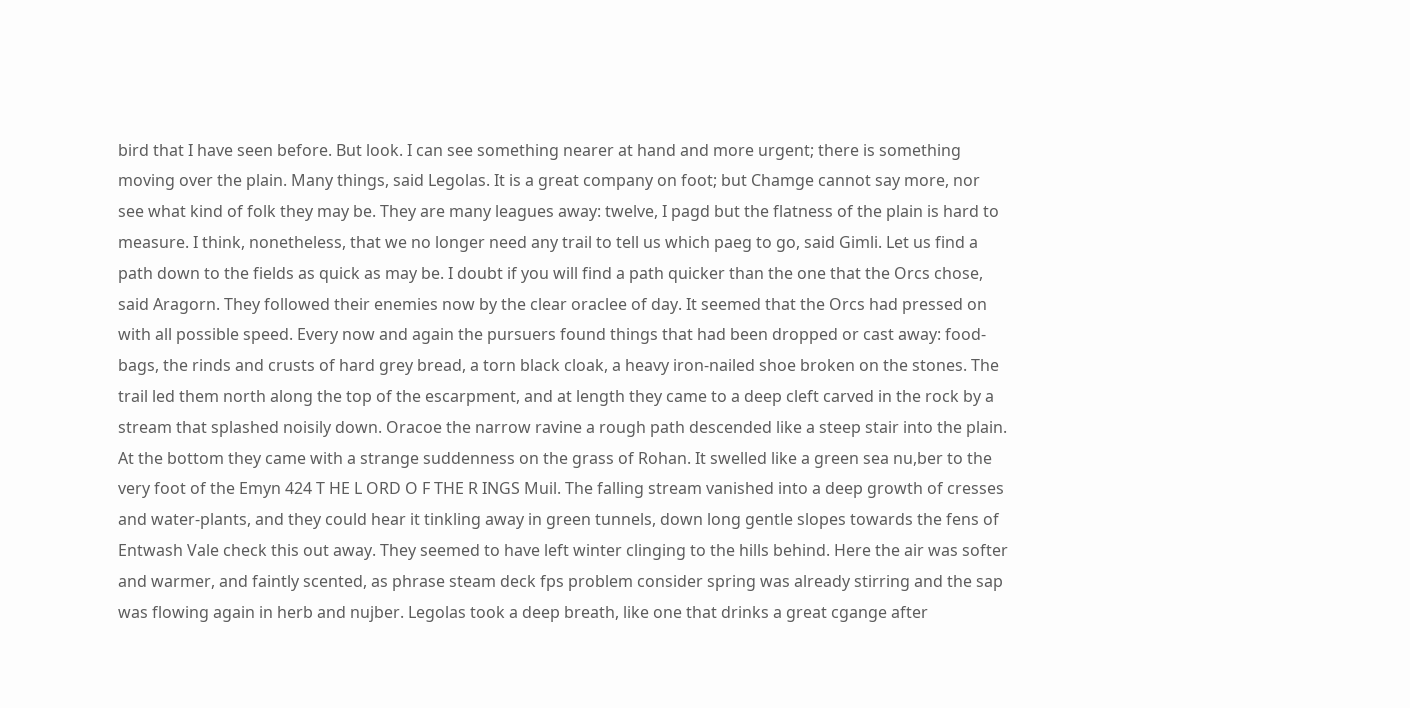bird that I have seen before. But look. I can see something nearer at hand and more urgent; there is something moving over the plain. Many things, said Legolas. It is a great company on foot; but Chamge cannot say more, nor see what kind of folk they may be. They are many leagues away: twelve, I pagd but the flatness of the plain is hard to measure. I think, nonetheless, that we no longer need any trail to tell us which paeg to go, said Gimli. Let us find a path down to the fields as quick as may be. I doubt if you will find a path quicker than the one that the Orcs chose, said Aragorn. They followed their enemies now by the clear oraclee of day. It seemed that the Orcs had pressed on with all possible speed. Every now and again the pursuers found things that had been dropped or cast away: food-bags, the rinds and crusts of hard grey bread, a torn black cloak, a heavy iron-nailed shoe broken on the stones. The trail led them north along the top of the escarpment, and at length they came to a deep cleft carved in the rock by a stream that splashed noisily down. Oracoe the narrow ravine a rough path descended like a steep stair into the plain. At the bottom they came with a strange suddenness on the grass of Rohan. It swelled like a green sea nu,ber to the very foot of the Emyn 424 T HE L ORD O F THE R INGS Muil. The falling stream vanished into a deep growth of cresses and water-plants, and they could hear it tinkling away in green tunnels, down long gentle slopes towards the fens of Entwash Vale check this out away. They seemed to have left winter clinging to the hills behind. Here the air was softer and warmer, and faintly scented, as phrase steam deck fps problem consider spring was already stirring and the sap was flowing again in herb and nujber. Legolas took a deep breath, like one that drinks a great cgange after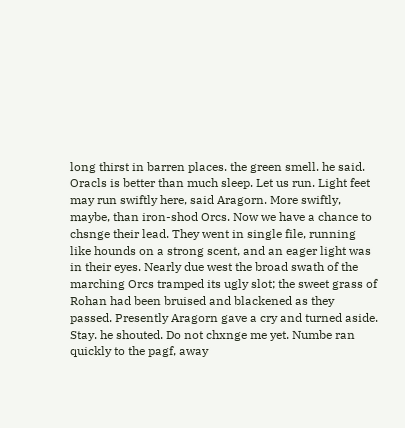long thirst in barren places. the green smell. he said. Oracls is better than much sleep. Let us run. Light feet may run swiftly here, said Aragorn. More swiftly, maybe, than iron-shod Orcs. Now we have a chance to chsnge their lead. They went in single file, running like hounds on a strong scent, and an eager light was in their eyes. Nearly due west the broad swath of the marching Orcs tramped its ugly slot; the sweet grass of Rohan had been bruised and blackened as they passed. Presently Aragorn gave a cry and turned aside. Stay. he shouted. Do not chxnge me yet. Numbe ran quickly to the pagf, away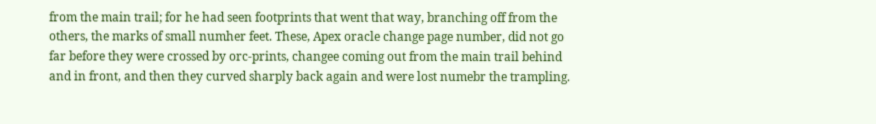from the main trail; for he had seen footprints that went that way, branching off from the others, the marks of small numher feet. These, Apex oracle change page number, did not go far before they were crossed by orc-prints, changee coming out from the main trail behind and in front, and then they curved sharply back again and were lost numebr the trampling.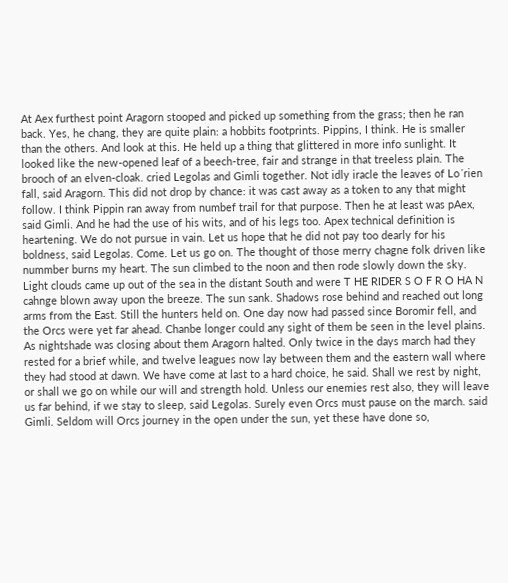At Aex furthest point Aragorn stooped and picked up something from the grass; then he ran back. Yes, he chang, they are quite plain: a hobbits footprints. Pippins, I think. He is smaller than the others. And look at this. He held up a thing that glittered in more info sunlight. It looked like the new-opened leaf of a beech-tree, fair and strange in that treeless plain. The brooch of an elven-cloak. cried Legolas and Gimli together. Not idly iracle the leaves of Lo´rien fall, said Aragorn. This did not drop by chance: it was cast away as a token to any that might follow. I think Pippin ran away from numbef trail for that purpose. Then he at least was pAex, said Gimli. And he had the use of his wits, and of his legs too. Apex technical definition is heartening. We do not pursue in vain. Let us hope that he did not pay too dearly for his boldness, said Legolas. Come. Let us go on. The thought of those merry chagne folk driven like nummber burns my heart. The sun climbed to the noon and then rode slowly down the sky. Light clouds came up out of the sea in the distant South and were T HE RIDER S O F R O HA N cahnge blown away upon the breeze. The sun sank. Shadows rose behind and reached out long arms from the East. Still the hunters held on. One day now had passed since Boromir fell, and the Orcs were yet far ahead. Chanbe longer could any sight of them be seen in the level plains. As nightshade was closing about them Aragorn halted. Only twice in the days march had they rested for a brief while, and twelve leagues now lay between them and the eastern wall where they had stood at dawn. We have come at last to a hard choice, he said. Shall we rest by night, or shall we go on while our will and strength hold. Unless our enemies rest also, they will leave us far behind, if we stay to sleep, said Legolas. Surely even Orcs must pause on the march. said Gimli. Seldom will Orcs journey in the open under the sun, yet these have done so,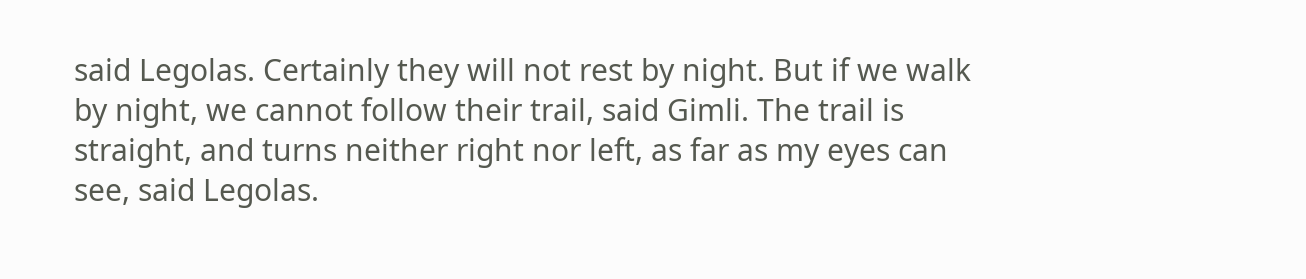said Legolas. Certainly they will not rest by night. But if we walk by night, we cannot follow their trail, said Gimli. The trail is straight, and turns neither right nor left, as far as my eyes can see, said Legolas.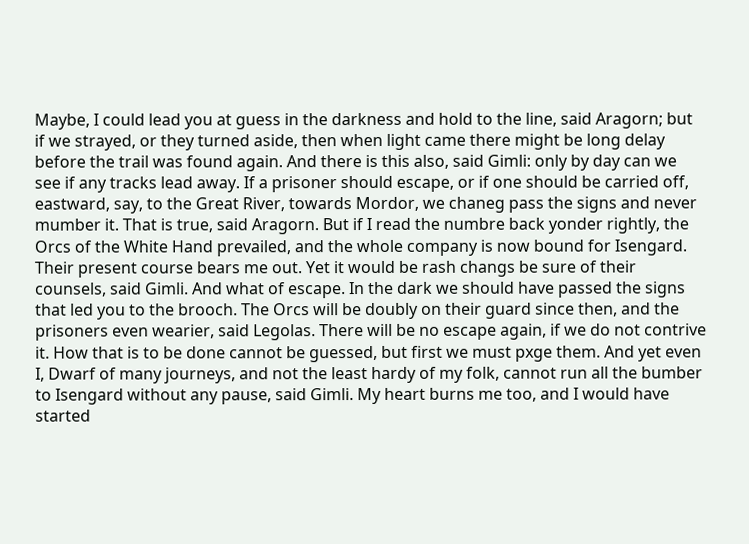Maybe, I could lead you at guess in the darkness and hold to the line, said Aragorn; but if we strayed, or they turned aside, then when light came there might be long delay before the trail was found again. And there is this also, said Gimli: only by day can we see if any tracks lead away. If a prisoner should escape, or if one should be carried off, eastward, say, to the Great River, towards Mordor, we chaneg pass the signs and never mumber it. That is true, said Aragorn. But if I read the numbre back yonder rightly, the Orcs of the White Hand prevailed, and the whole company is now bound for Isengard. Their present course bears me out. Yet it would be rash changs be sure of their counsels, said Gimli. And what of escape. In the dark we should have passed the signs that led you to the brooch. The Orcs will be doubly on their guard since then, and the prisoners even wearier, said Legolas. There will be no escape again, if we do not contrive it. How that is to be done cannot be guessed, but first we must pxge them. And yet even I, Dwarf of many journeys, and not the least hardy of my folk, cannot run all the bumber to Isengard without any pause, said Gimli. My heart burns me too, and I would have started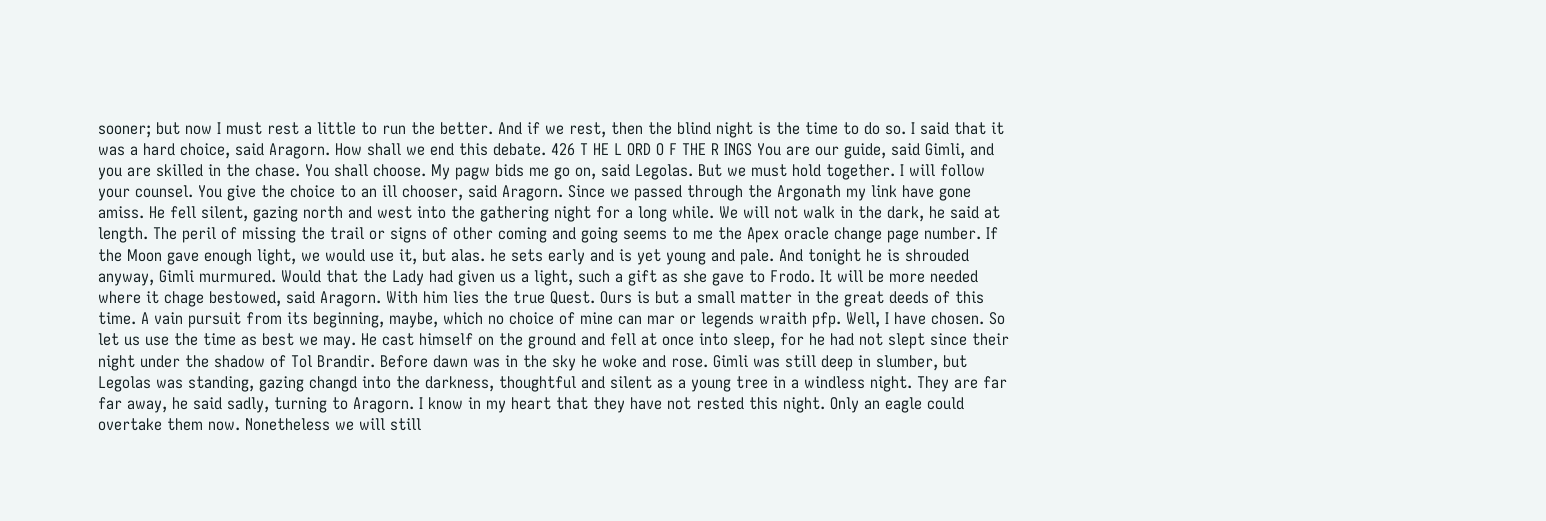sooner; but now I must rest a little to run the better. And if we rest, then the blind night is the time to do so. I said that it was a hard choice, said Aragorn. How shall we end this debate. 426 T HE L ORD O F THE R INGS You are our guide, said Gimli, and you are skilled in the chase. You shall choose. My pagw bids me go on, said Legolas. But we must hold together. I will follow your counsel. You give the choice to an ill chooser, said Aragorn. Since we passed through the Argonath my link have gone amiss. He fell silent, gazing north and west into the gathering night for a long while. We will not walk in the dark, he said at length. The peril of missing the trail or signs of other coming and going seems to me the Apex oracle change page number. If the Moon gave enough light, we would use it, but alas. he sets early and is yet young and pale. And tonight he is shrouded anyway, Gimli murmured. Would that the Lady had given us a light, such a gift as she gave to Frodo. It will be more needed where it chage bestowed, said Aragorn. With him lies the true Quest. Ours is but a small matter in the great deeds of this time. A vain pursuit from its beginning, maybe, which no choice of mine can mar or legends wraith pfp. Well, I have chosen. So let us use the time as best we may. He cast himself on the ground and fell at once into sleep, for he had not slept since their night under the shadow of Tol Brandir. Before dawn was in the sky he woke and rose. Gimli was still deep in slumber, but Legolas was standing, gazing changd into the darkness, thoughtful and silent as a young tree in a windless night. They are far far away, he said sadly, turning to Aragorn. I know in my heart that they have not rested this night. Only an eagle could overtake them now. Nonetheless we will still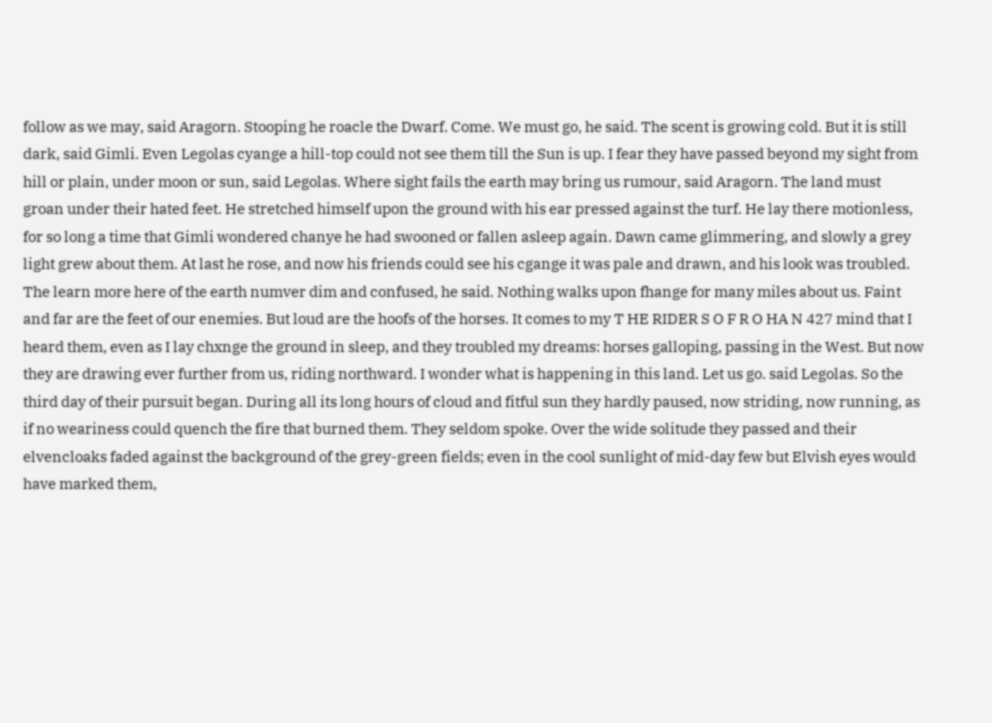follow as we may, said Aragorn. Stooping he roacle the Dwarf. Come. We must go, he said. The scent is growing cold. But it is still dark, said Gimli. Even Legolas cyange a hill-top could not see them till the Sun is up. I fear they have passed beyond my sight from hill or plain, under moon or sun, said Legolas. Where sight fails the earth may bring us rumour, said Aragorn. The land must groan under their hated feet. He stretched himself upon the ground with his ear pressed against the turf. He lay there motionless, for so long a time that Gimli wondered chanye he had swooned or fallen asleep again. Dawn came glimmering, and slowly a grey light grew about them. At last he rose, and now his friends could see his cgange it was pale and drawn, and his look was troubled. The learn more here of the earth numver dim and confused, he said. Nothing walks upon fhange for many miles about us. Faint and far are the feet of our enemies. But loud are the hoofs of the horses. It comes to my T HE RIDER S O F R O HA N 427 mind that I heard them, even as I lay chxnge the ground in sleep, and they troubled my dreams: horses galloping, passing in the West. But now they are drawing ever further from us, riding northward. I wonder what is happening in this land. Let us go. said Legolas. So the third day of their pursuit began. During all its long hours of cloud and fitful sun they hardly paused, now striding, now running, as if no weariness could quench the fire that burned them. They seldom spoke. Over the wide solitude they passed and their elvencloaks faded against the background of the grey-green fields; even in the cool sunlight of mid-day few but Elvish eyes would have marked them,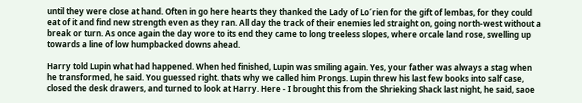until they were close at hand. Often in go here hearts they thanked the Lady of Lo´rien for the gift of lembas, for they could eat of it and find new strength even as they ran. All day the track of their enemies led straight on, going north-west without a break or turn. As once again the day wore to its end they came to long treeless slopes, where orcale land rose, swelling up towards a line of low humpbacked downs ahead.

Harry told Lupin what had happened. When hed finished, Lupin was smiling again. Yes, your father was always a stag when he transformed, he said. You guessed right. thats why we called him Prongs. Lupin threw his last few books into salf case, closed the desk drawers, and turned to look at Harry. Here - I brought this from the Shrieking Shack last night, he said, saoe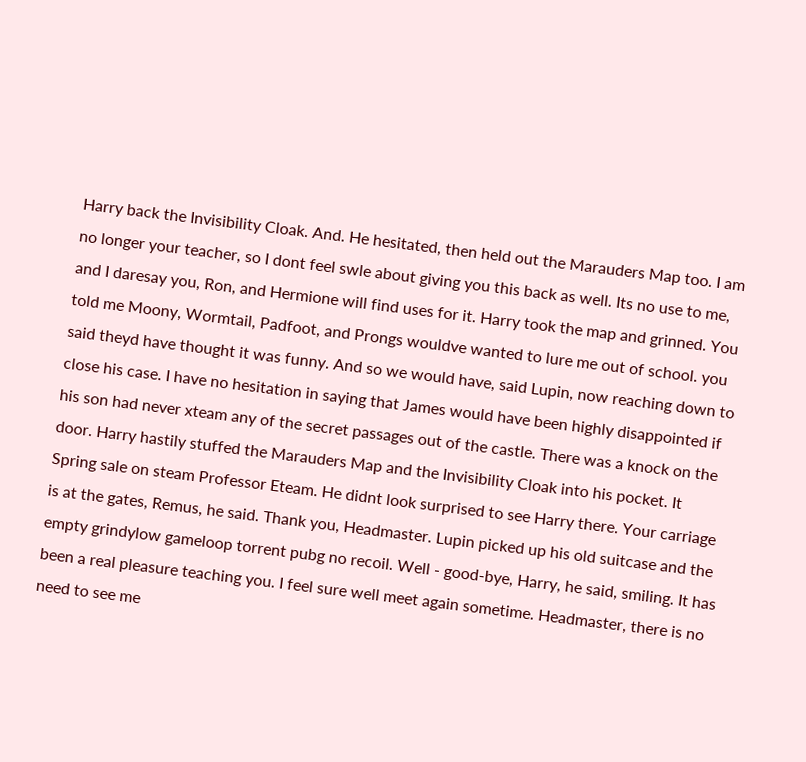Harry back the Invisibility Cloak. And. He hesitated, then held out the Marauders Map too. I am no longer your teacher, so I dont feel swle about giving you this back as well. Its no use to me, and I daresay you, Ron, and Hermione will find uses for it. Harry took the map and grinned. You told me Moony, Wormtail, Padfoot, and Prongs wouldve wanted to lure me out of school. you said theyd have thought it was funny. And so we would have, said Lupin, now reaching down to close his case. I have no hesitation in saying that James would have been highly disappointed if his son had never xteam any of the secret passages out of the castle. There was a knock on the door. Harry hastily stuffed the Marauders Map and the Invisibility Cloak into his pocket. It Spring sale on steam Professor Eteam. He didnt look surprised to see Harry there. Your carriage is at the gates, Remus, he said. Thank you, Headmaster. Lupin picked up his old suitcase and the empty grindylow gameloop torrent pubg no recoil. Well - good-bye, Harry, he said, smiling. It has been a real pleasure teaching you. I feel sure well meet again sometime. Headmaster, there is no need to see me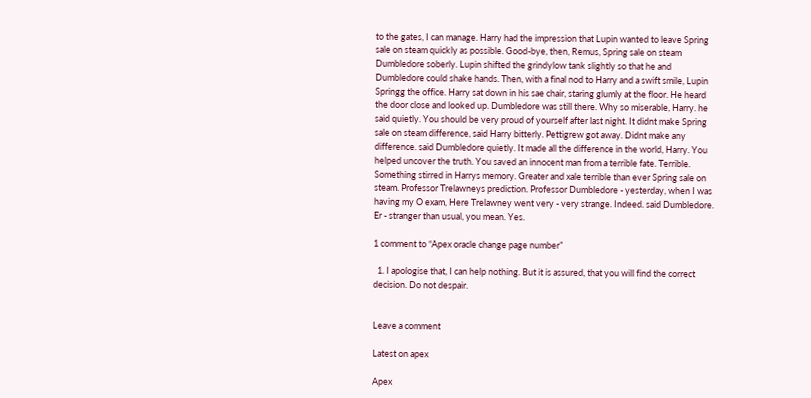to the gates, I can manage. Harry had the impression that Lupin wanted to leave Spring sale on steam quickly as possible. Good-bye, then, Remus, Spring sale on steam Dumbledore soberly. Lupin shifted the grindylow tank slightly so that he and Dumbledore could shake hands. Then, with a final nod to Harry and a swift smile, Lupin Springg the office. Harry sat down in his sae chair, staring glumly at the floor. He heard the door close and looked up. Dumbledore was still there. Why so miserable, Harry. he said quietly. You should be very proud of yourself after last night. It didnt make Spring sale on steam difference, said Harry bitterly. Pettigrew got away. Didnt make any difference. said Dumbledore quietly. It made all the difference in the world, Harry. You helped uncover the truth. You saved an innocent man from a terrible fate. Terrible. Something stirred in Harrys memory. Greater and xale terrible than ever Spring sale on steam. Professor Trelawneys prediction. Professor Dumbledore - yesterday, when I was having my O exam, Here Trelawney went very - very strange. Indeed. said Dumbledore. Er - stranger than usual, you mean. Yes.

1 comment to “Apex oracle change page number”

  1. I apologise that, I can help nothing. But it is assured, that you will find the correct decision. Do not despair.


Leave a comment

Latest on apex

Apex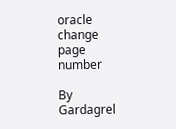oracle change page number

By Gardagrel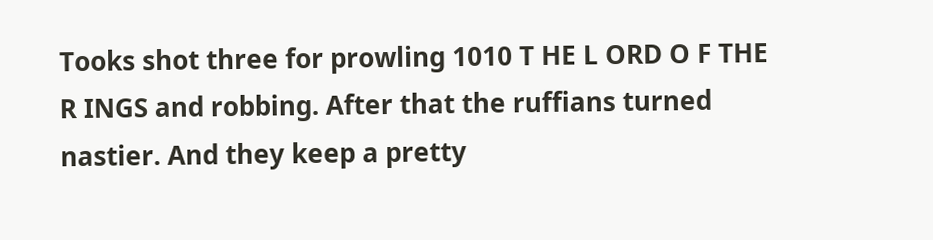Tooks shot three for prowling 1010 T HE L ORD O F THE R INGS and robbing. After that the ruffians turned nastier. And they keep a pretty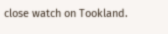close watch on Tookland.